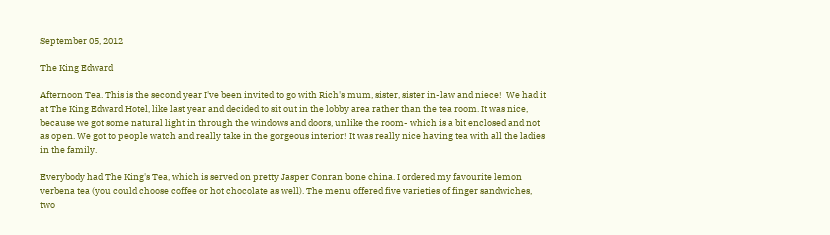September 05, 2012

The King Edward

Afternoon Tea. This is the second year I've been invited to go with Rich's mum, sister, sister in-law and niece!  We had it at The King Edward Hotel, like last year and decided to sit out in the lobby area rather than the tea room. It was nice, because we got some natural light in through the windows and doors, unlike the room- which is a bit enclosed and not as open. We got to people watch and really take in the gorgeous interior! It was really nice having tea with all the ladies in the family.

Everybody had The King's Tea, which is served on pretty Jasper Conran bone china. I ordered my favourite lemon verbena tea (you could choose coffee or hot chocolate as well). The menu offered five varieties of finger sandwiches, two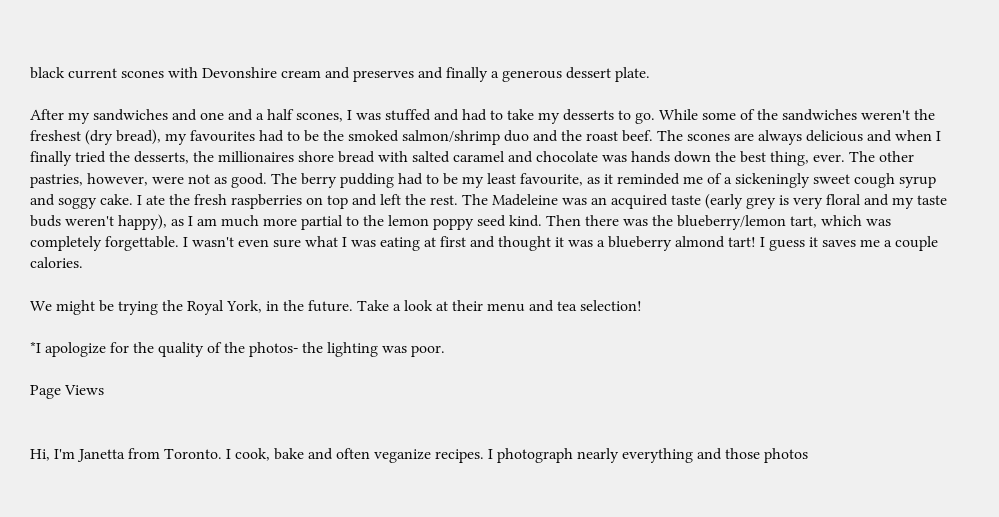black current scones with Devonshire cream and preserves and finally a generous dessert plate.

After my sandwiches and one and a half scones, I was stuffed and had to take my desserts to go. While some of the sandwiches weren't the freshest (dry bread), my favourites had to be the smoked salmon/shrimp duo and the roast beef. The scones are always delicious and when I finally tried the desserts, the millionaires shore bread with salted caramel and chocolate was hands down the best thing, ever. The other pastries, however, were not as good. The berry pudding had to be my least favourite, as it reminded me of a sickeningly sweet cough syrup and soggy cake. I ate the fresh raspberries on top and left the rest. The Madeleine was an acquired taste (early grey is very floral and my taste buds weren't happy), as I am much more partial to the lemon poppy seed kind. Then there was the blueberry/lemon tart, which was completely forgettable. I wasn't even sure what I was eating at first and thought it was a blueberry almond tart! I guess it saves me a couple calories.

We might be trying the Royal York, in the future. Take a look at their menu and tea selection!

*I apologize for the quality of the photos- the lighting was poor.

Page Views


Hi, I'm Janetta from Toronto. I cook, bake and often veganize recipes. I photograph nearly everything and those photos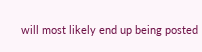will most likely end up being posted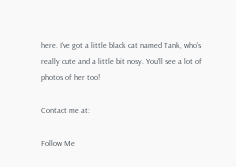here. I've got a little black cat named Tank, who's really cute and a little bit nosy. You'll see a lot of photos of her too!

Contact me at:

Follow Me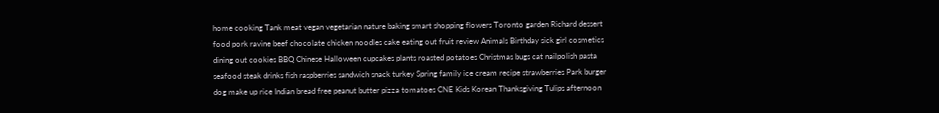home cooking Tank meat vegan vegetarian nature baking smart shopping flowers Toronto garden Richard dessert food pork ravine beef chocolate chicken noodles cake eating out fruit review Animals Birthday sick girl cosmetics dining out cookies BBQ Chinese Halloween cupcakes plants roasted potatoes Christmas bugs cat nailpolish pasta seafood steak drinks fish raspberries sandwich snack turkey Spring family ice cream recipe strawberries Park burger dog make up rice Indian bread free peanut butter pizza tomatoes CNE Kids Korean Thanksgiving Tulips afternoon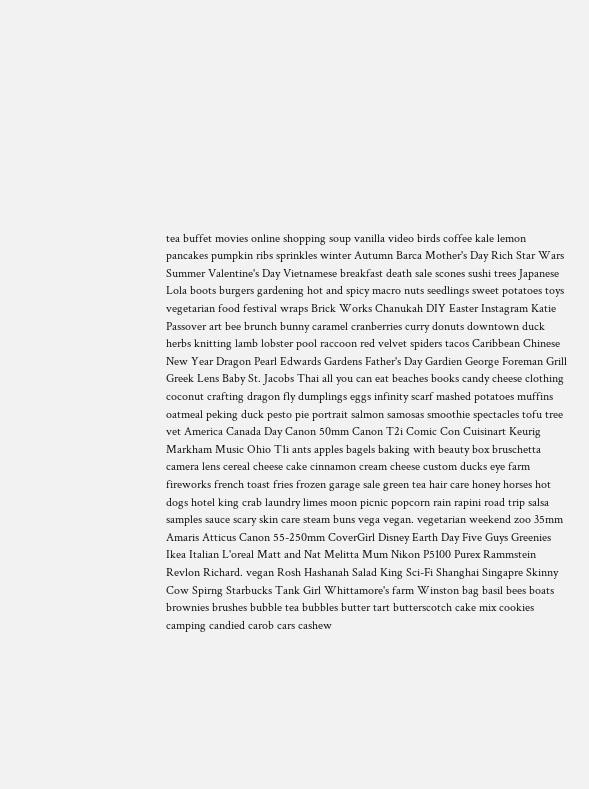tea buffet movies online shopping soup vanilla video birds coffee kale lemon pancakes pumpkin ribs sprinkles winter Autumn Barca Mother's Day Rich Star Wars Summer Valentine's Day Vietnamese breakfast death sale scones sushi trees Japanese Lola boots burgers gardening hot and spicy macro nuts seedlings sweet potatoes toys vegetarian food festival wraps Brick Works Chanukah DIY Easter Instagram Katie Passover art bee brunch bunny caramel cranberries curry donuts downtown duck herbs knitting lamb lobster pool raccoon red velvet spiders tacos Caribbean Chinese New Year Dragon Pearl Edwards Gardens Father's Day Gardien George Foreman Grill Greek Lens Baby St. Jacobs Thai all you can eat beaches books candy cheese clothing coconut crafting dragon fly dumplings eggs infinity scarf mashed potatoes muffins oatmeal peking duck pesto pie portrait salmon samosas smoothie spectacles tofu tree vet America Canada Day Canon 50mm Canon T2i Comic Con Cuisinart Keurig Markham Music Ohio T1i ants apples bagels baking with beauty box bruschetta camera lens cereal cheese cake cinnamon cream cheese custom ducks eye farm fireworks french toast fries frozen garage sale green tea hair care honey horses hot dogs hotel king crab laundry limes moon picnic popcorn rain rapini road trip salsa samples sauce scary skin care steam buns vega vegan. vegetarian weekend zoo 35mm Amaris Atticus Canon 55-250mm CoverGirl Disney Earth Day Five Guys Greenies Ikea Italian L'oreal Matt and Nat Melitta Mum Nikon P5100 Purex Rammstein Revlon Richard. vegan Rosh Hashanah Salad King Sci-Fi Shanghai Singapre Skinny Cow Spirng Starbucks Tank Girl Whittamore's farm Winston bag basil bees boats brownies brushes bubble tea bubbles butter tart butterscotch cake mix cookies camping candied carob cars cashew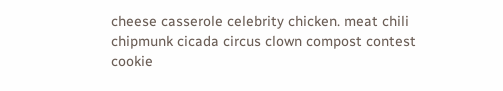cheese casserole celebrity chicken. meat chili chipmunk cicada circus clown compost contest cookie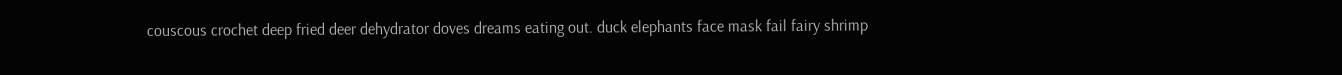couscous crochet deep fried deer dehydrator doves dreams eating out. duck elephants face mask fail fairy shrimp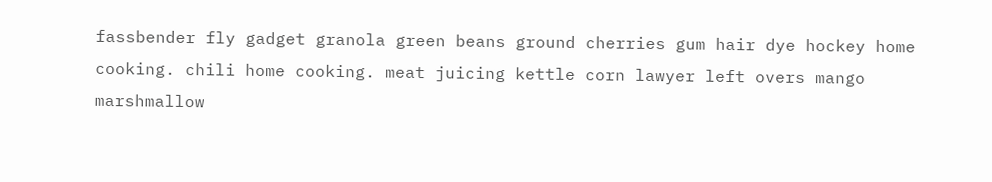fassbender fly gadget granola green beans ground cherries gum hair dye hockey home cooking. chili home cooking. meat juicing kettle corn lawyer left overs mango marshmallow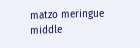matzo meringue middle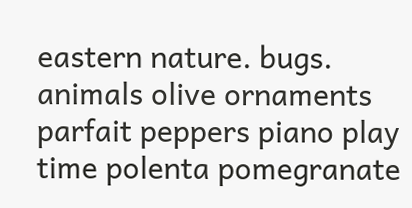eastern nature. bugs. animals olive ornaments parfait peppers piano play time polenta pomegranate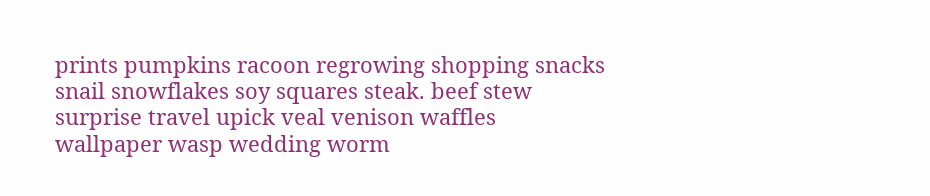prints pumpkins racoon regrowing shopping snacks snail snowflakes soy squares steak. beef stew surprise travel upick veal venison waffles wallpaper wasp wedding worm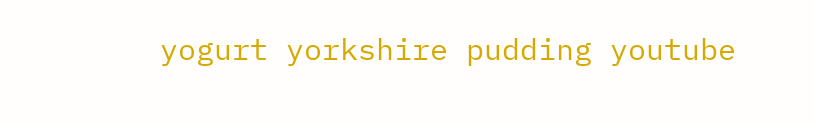yogurt yorkshire pudding youtube